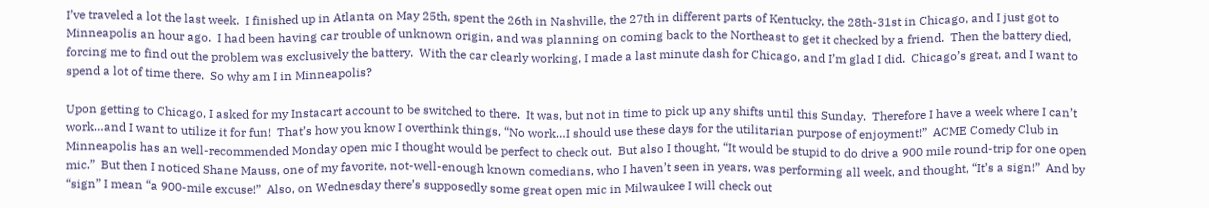I’ve traveled a lot the last week.  I finished up in Atlanta on May 25th, spent the 26th in Nashville, the 27th in different parts of Kentucky, the 28th-31st in Chicago, and I just got to Minneapolis an hour ago.  I had been having car trouble of unknown origin, and was planning on coming back to the Northeast to get it checked by a friend.  Then the battery died, forcing me to find out the problem was exclusively the battery.  With the car clearly working, I made a last minute dash for Chicago, and I’m glad I did.  Chicago’s great, and I want to spend a lot of time there.  So why am I in Minneapolis?

Upon getting to Chicago, I asked for my Instacart account to be switched to there.  It was, but not in time to pick up any shifts until this Sunday.  Therefore I have a week where I can’t work…and I want to utilize it for fun!  That’s how you know I overthink things, “No work…I should use these days for the utilitarian purpose of enjoyment!”  ACME Comedy Club in Minneapolis has an well-recommended Monday open mic I thought would be perfect to check out.  But also I thought, “It would be stupid to do drive a 900 mile round-trip for one open mic.”  But then I noticed Shane Mauss, one of my favorite, not-well-enough known comedians, who I haven’t seen in years, was performing all week, and thought, “It’s a sign!”  And by “sign” I mean “a 900-mile excuse!”  Also, on Wednesday there’s supposedly some great open mic in Milwaukee I will check out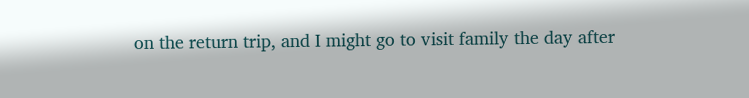on the return trip, and I might go to visit family the day after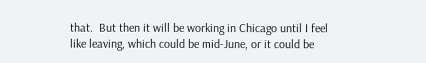that.  But then it will be working in Chicago until I feel like leaving, which could be mid-June, or it could be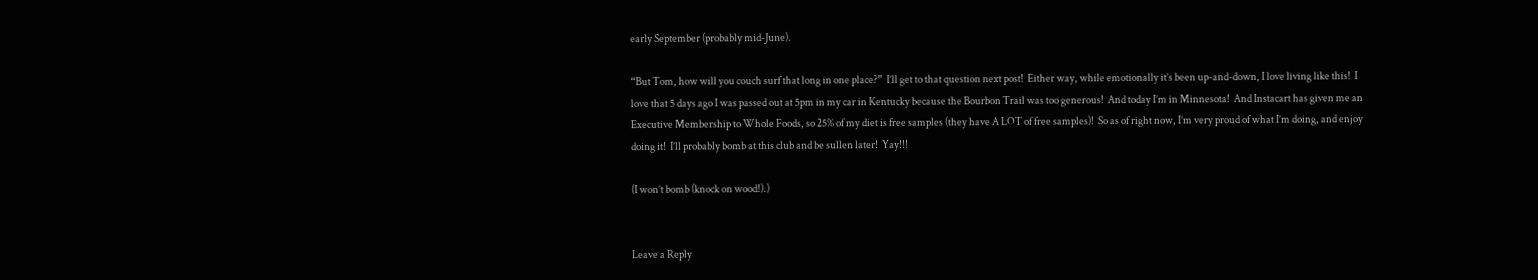early September (probably mid-June).

“But Tom, how will you couch surf that long in one place?”  I’ll get to that question next post!  Either way, while emotionally it’s been up-and-down, I love living like this!  I love that 5 days ago I was passed out at 5pm in my car in Kentucky because the Bourbon Trail was too generous!  And today I’m in Minnesota!  And Instacart has given me an Executive Membership to Whole Foods, so 25% of my diet is free samples (they have A LOT of free samples)!  So as of right now, I’m very proud of what I’m doing, and enjoy doing it!  I’ll probably bomb at this club and be sullen later!  Yay!!!

(I won’t bomb (knock on wood!).)


Leave a Reply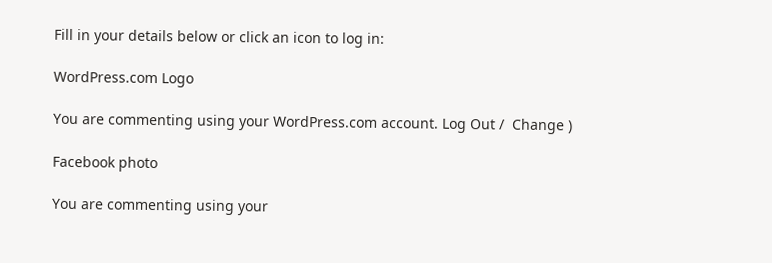Fill in your details below or click an icon to log in:

WordPress.com Logo

You are commenting using your WordPress.com account. Log Out /  Change )

Facebook photo

You are commenting using your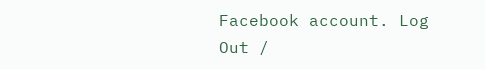Facebook account. Log Out /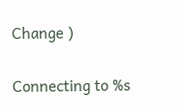Change )

Connecting to %s